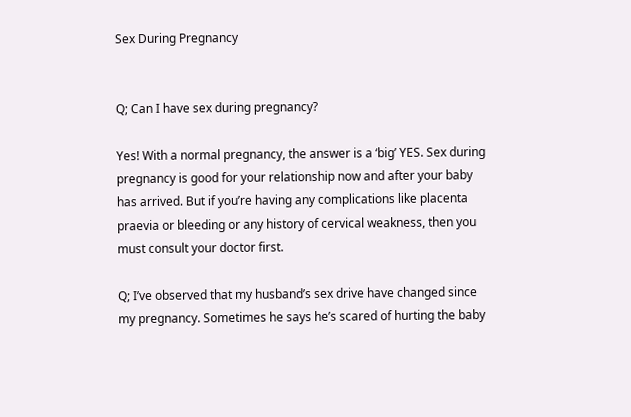Sex During Pregnancy


Q; Can I have sex during pregnancy?

Yes! With a normal pregnancy, the answer is a ‘big’ YES. Sex during pregnancy is good for your relationship now and after your baby has arrived. But if you’re having any complications like placenta praevia or bleeding or any history of cervical weakness, then you must consult your doctor first.

Q; I’ve observed that my husband’s sex drive have changed since my pregnancy. Sometimes he says he’s scared of hurting the baby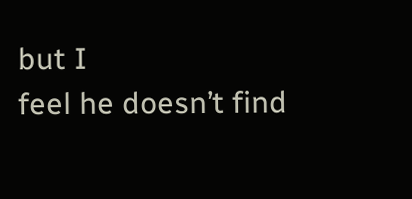but I
feel he doesn’t find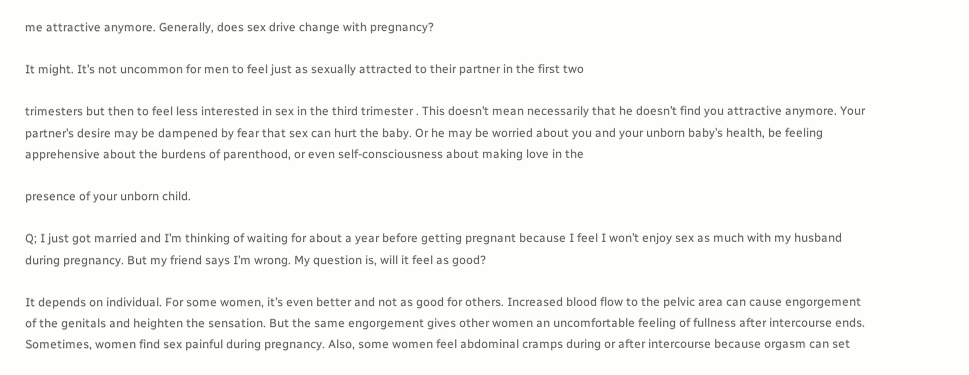me attractive anymore. Generally, does sex drive change with pregnancy?

It might. It’s not uncommon for men to feel just as sexually attracted to their partner in the first two

trimesters but then to feel less interested in sex in the third trimester . This doesn’t mean necessarily that he doesn’t find you attractive anymore. Your partner’s desire may be dampened by fear that sex can hurt the baby. Or he may be worried about you and your unborn baby’s health, be feeling apprehensive about the burdens of parenthood, or even self-consciousness about making love in the

presence of your unborn child.

Q; I just got married and I’m thinking of waiting for about a year before getting pregnant because I feel I won’t enjoy sex as much with my husband during pregnancy. But my friend says I’m wrong. My question is, will it feel as good?

It depends on individual. For some women, it’s even better and not as good for others. Increased blood flow to the pelvic area can cause engorgement of the genitals and heighten the sensation. But the same engorgement gives other women an uncomfortable feeling of fullness after intercourse ends. Sometimes, women find sex painful during pregnancy. Also, some women feel abdominal cramps during or after intercourse because orgasm can set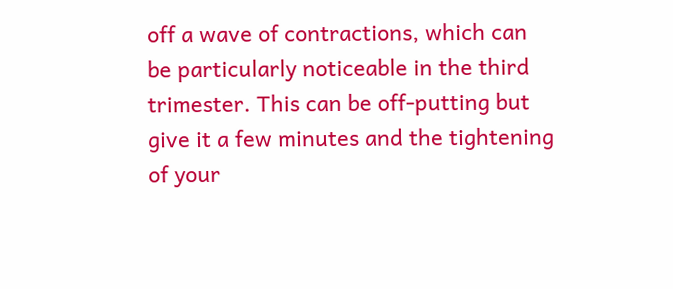off a wave of contractions, which can be particularly noticeable in the third trimester. This can be off-putting but give it a few minutes and the tightening of your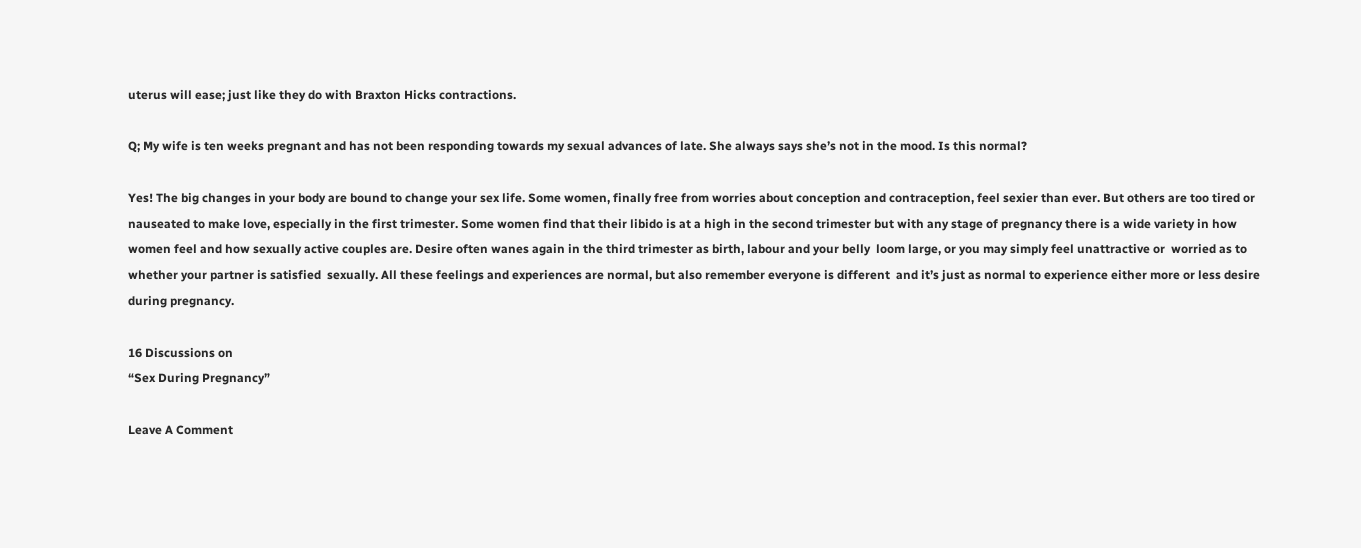uterus will ease; just like they do with Braxton Hicks contractions.

Q; My wife is ten weeks pregnant and has not been responding towards my sexual advances of late. She always says she’s not in the mood. Is this normal?

Yes! The big changes in your body are bound to change your sex life. Some women, finally free from worries about conception and contraception, feel sexier than ever. But others are too tired or nauseated to make love, especially in the first trimester. Some women find that their libido is at a high in the second trimester but with any stage of pregnancy there is a wide variety in how women feel and how sexually active couples are. Desire often wanes again in the third trimester as birth, labour and your belly  loom large, or you may simply feel unattractive or  worried as to whether your partner is satisfied  sexually. All these feelings and experiences are normal, but also remember everyone is different  and it’s just as normal to experience either more or less desire during pregnancy.

16 Discussions on
“Sex During Pregnancy”

Leave A Comment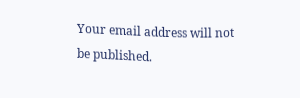Your email address will not be published.